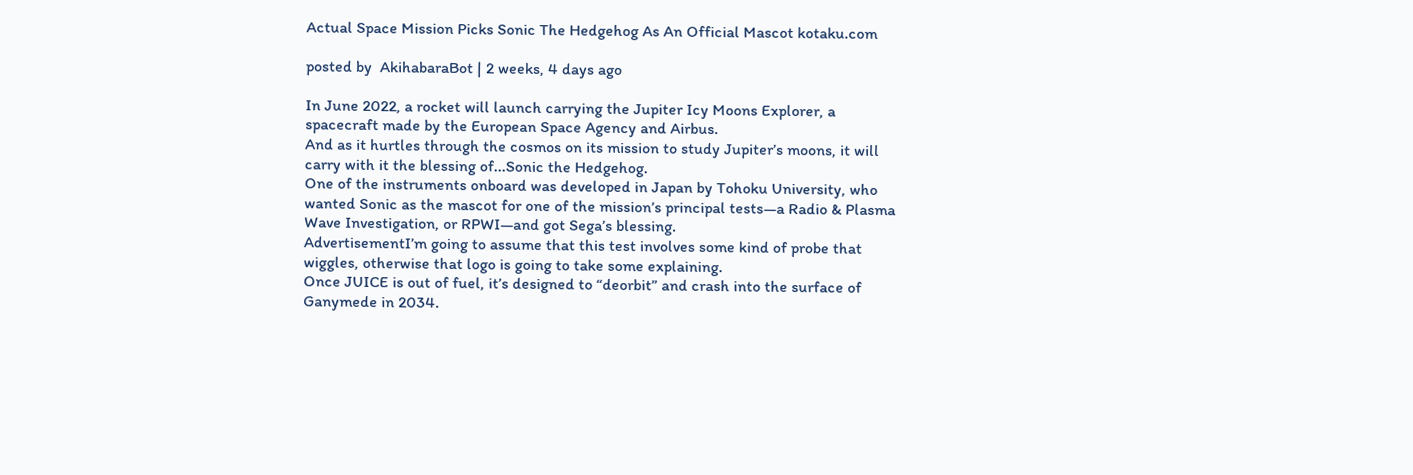Actual Space Mission Picks Sonic The Hedgehog As An Official Mascot kotaku.com

posted by  AkihabaraBot | 2 weeks, 4 days ago

In June 2022, a rocket will launch carrying the Jupiter Icy Moons Explorer, a spacecraft made by the European Space Agency and Airbus.
And as it hurtles through the cosmos on its mission to study Jupiter’s moons, it will carry with it the blessing of...Sonic the Hedgehog.
One of the instruments onboard was developed in Japan by Tohoku University, who wanted Sonic as the mascot for one of the mission’s principal tests—a Radio & Plasma Wave Investigation, or RPWI—and got Sega’s blessing.
AdvertisementI’m going to assume that this test involves some kind of probe that wiggles, otherwise that logo is going to take some explaining.
Once JUICE is out of fuel, it’s designed to “deorbit” and crash into the surface of Ganymede in 2034.